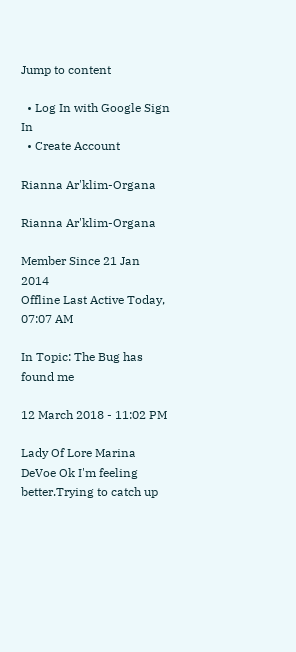Jump to content

  • Log In with Google Sign In
  • Create Account

Rianna Ar'klim-Organa

Rianna Ar'klim-Organa

Member Since 21 Jan 2014
Offline Last Active Today, 07:07 AM

In Topic: The Bug has found me

12 March 2018 - 11:02 PM

Lady Of Lore Marina DeVoe Ok I'm feeling better.Trying to catch up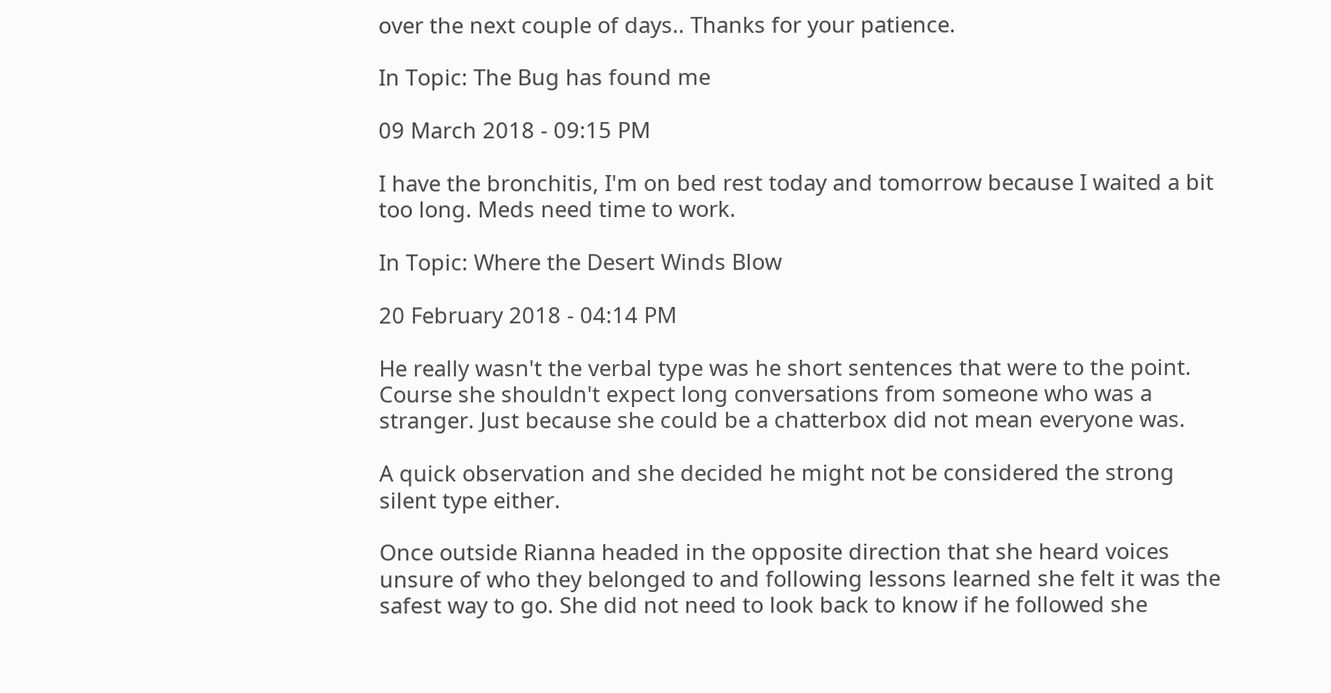over the next couple of days.. Thanks for your patience.

In Topic: The Bug has found me

09 March 2018 - 09:15 PM

I have the bronchitis, I'm on bed rest today and tomorrow because I waited a bit too long. Meds need time to work.

In Topic: Where the Desert Winds Blow

20 February 2018 - 04:14 PM

He really wasn't the verbal type was he short sentences that were to the point. Course she shouldn't expect long conversations from someone who was a stranger. Just because she could be a chatterbox did not mean everyone was.

A quick observation and she decided he might not be considered the strong silent type either.

Once outside Rianna headed in the opposite direction that she heard voices unsure of who they belonged to and following lessons learned she felt it was the safest way to go. She did not need to look back to know if he followed she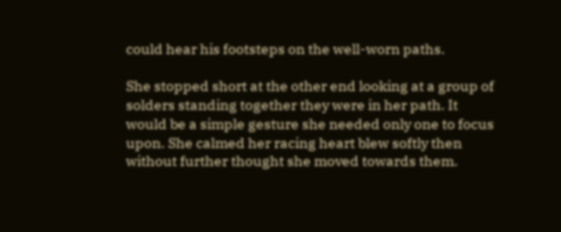could hear his footsteps on the well-worn paths.

She stopped short at the other end looking at a group of solders standing together they were in her path. It would be a simple gesture she needed only one to focus upon. She calmed her racing heart blew softly then without further thought she moved towards them.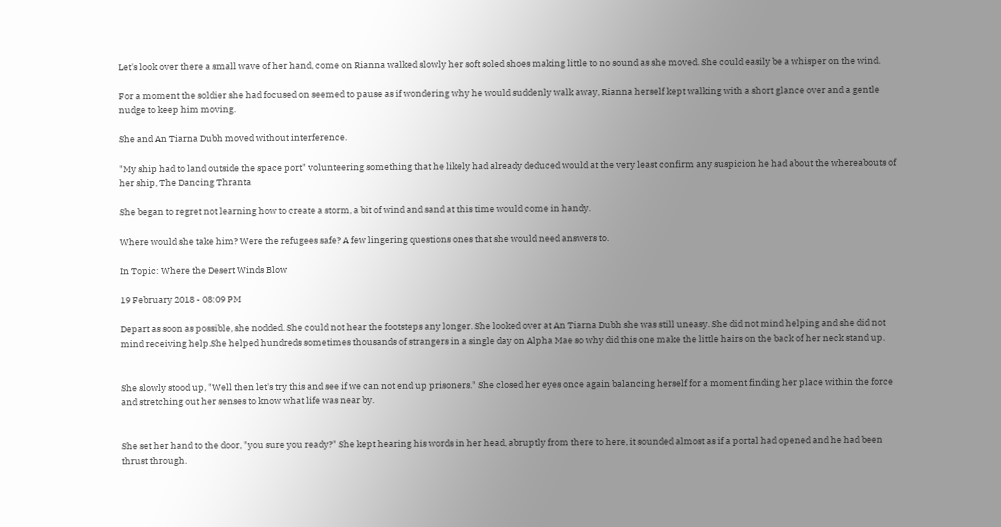Let's look over there a small wave of her hand, come on Rianna walked slowly her soft soled shoes making little to no sound as she moved. She could easily be a whisper on the wind.

For a moment the soldier she had focused on seemed to pause as if wondering why he would suddenly walk away, Rianna herself kept walking with a short glance over and a gentle nudge to keep him moving.

She and An Tiarna Dubh moved without interference.

"My ship had to land outside the space port" volunteering something that he likely had already deduced would at the very least confirm any suspicion he had about the whereabouts of her ship, The Dancing Thranta

She began to regret not learning how to create a storm, a bit of wind and sand at this time would come in handy.

Where would she take him? Were the refugees safe? A few lingering questions ones that she would need answers to.

In Topic: Where the Desert Winds Blow

19 February 2018 - 08:09 PM

Depart as soon as possible, she nodded. She could not hear the footsteps any longer. She looked over at An Tiarna Dubh she was still uneasy. She did not mind helping and she did not mind receiving help.She helped hundreds sometimes thousands of strangers in a single day on Alpha Mae so why did this one make the little hairs on the back of her neck stand up.


She slowly stood up, "Well then let's try this and see if we can not end up prisoners." She closed her eyes once again balancing herself for a moment finding her place within the force and stretching out her senses to know what life was near by.


She set her hand to the door, "you sure you ready?" She kept hearing his words in her head, abruptly from there to here, it sounded almost as if a portal had opened and he had been thrust through.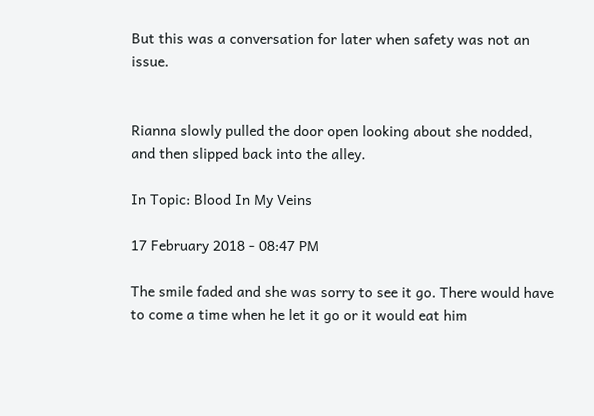But this was a conversation for later when safety was not an issue.


Rianna slowly pulled the door open looking about she nodded, and then slipped back into the alley.

In Topic: Blood In My Veins

17 February 2018 - 08:47 PM

The smile faded and she was sorry to see it go. There would have to come a time when he let it go or it would eat him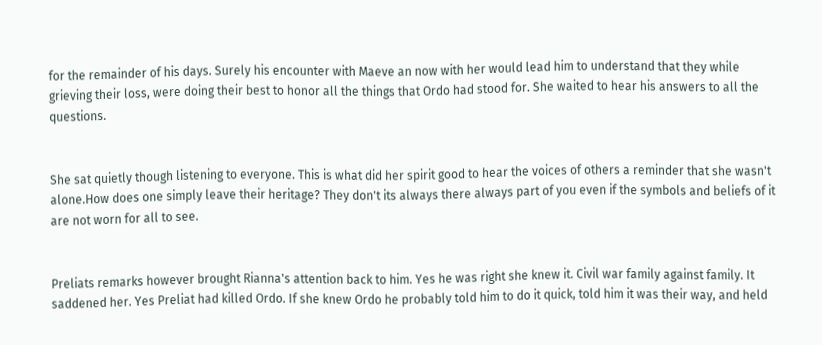for the remainder of his days. Surely his encounter with Maeve an now with her would lead him to understand that they while grieving their loss, were doing their best to honor all the things that Ordo had stood for. She waited to hear his answers to all the questions.


She sat quietly though listening to everyone. This is what did her spirit good to hear the voices of others a reminder that she wasn't alone.How does one simply leave their heritage? They don't its always there always part of you even if the symbols and beliefs of it are not worn for all to see.


Preliats remarks however brought Rianna's attention back to him. Yes he was right she knew it. Civil war family against family. It saddened her. Yes Preliat had killed Ordo. If she knew Ordo he probably told him to do it quick, told him it was their way, and held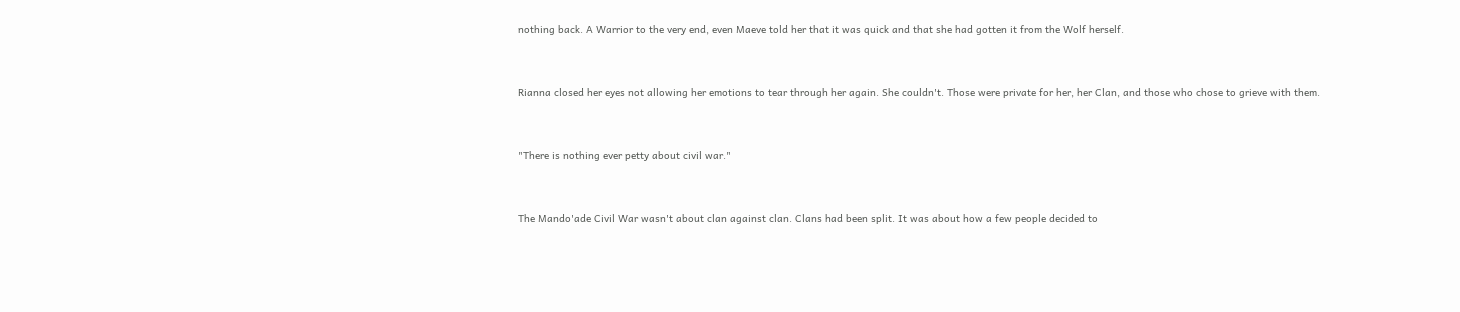nothing back. A Warrior to the very end, even Maeve told her that it was quick and that she had gotten it from the Wolf herself.


Rianna closed her eyes not allowing her emotions to tear through her again. She couldn't. Those were private for her, her Clan, and those who chose to grieve with them.


"There is nothing ever petty about civil war."


The Mando'ade Civil War wasn't about clan against clan. Clans had been split. It was about how a few people decided to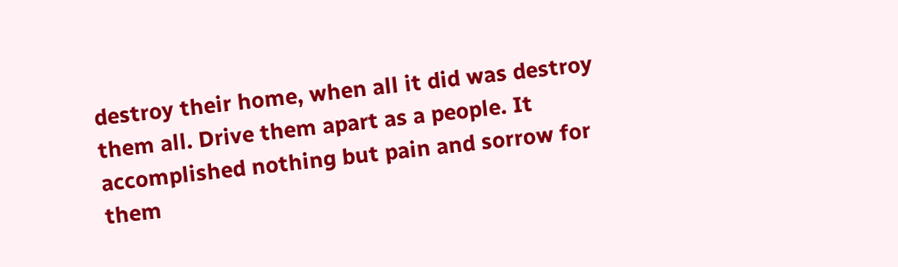destroy their home, when all it did was destroy them all. Drive them apart as a people. It accomplished nothing but pain and sorrow for them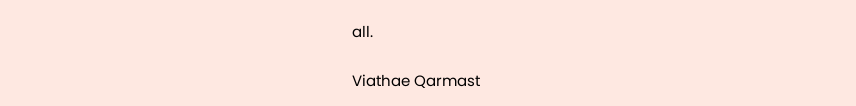all.


Viathae Qarmast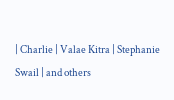| Charlie | Valae Kitra | Stephanie Swail | and others